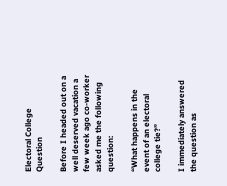Electoral College Question

Before I headed out on a well deserved vacation a few week ago co-worker asked me the following question:

“What happens in the event of an electoral college tie?”

I immediately answered the question as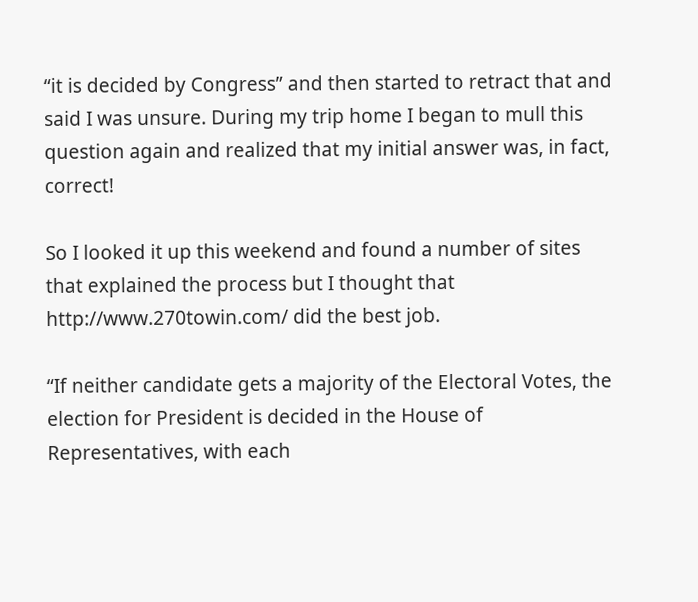“it is decided by Congress” and then started to retract that and said I was unsure. During my trip home I began to mull this question again and realized that my initial answer was, in fact, correct!

So I looked it up this weekend and found a number of sites that explained the process but I thought that http://www.270towin.com/ did the best job.

“If neither candidate gets a majority of the Electoral Votes, the election for President is decided in the House of Representatives, with each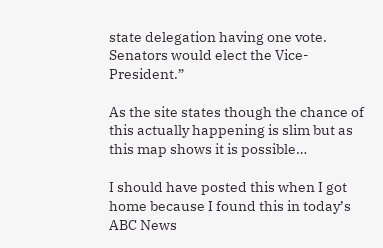state delegation having one vote. Senators would elect the Vice-President.”

As the site states though the chance of this actually happening is slim but as this map shows it is possible…

I should have posted this when I got home because I found this in today’s ABC News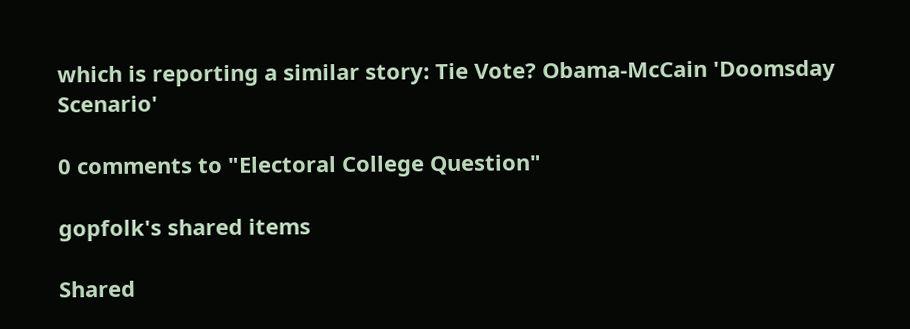which is reporting a similar story: Tie Vote? Obama-McCain 'Doomsday Scenario'

0 comments to "Electoral College Question"

gopfolk's shared items

Shared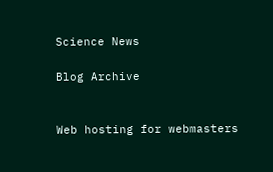Science News

Blog Archive


Web hosting for webmasters